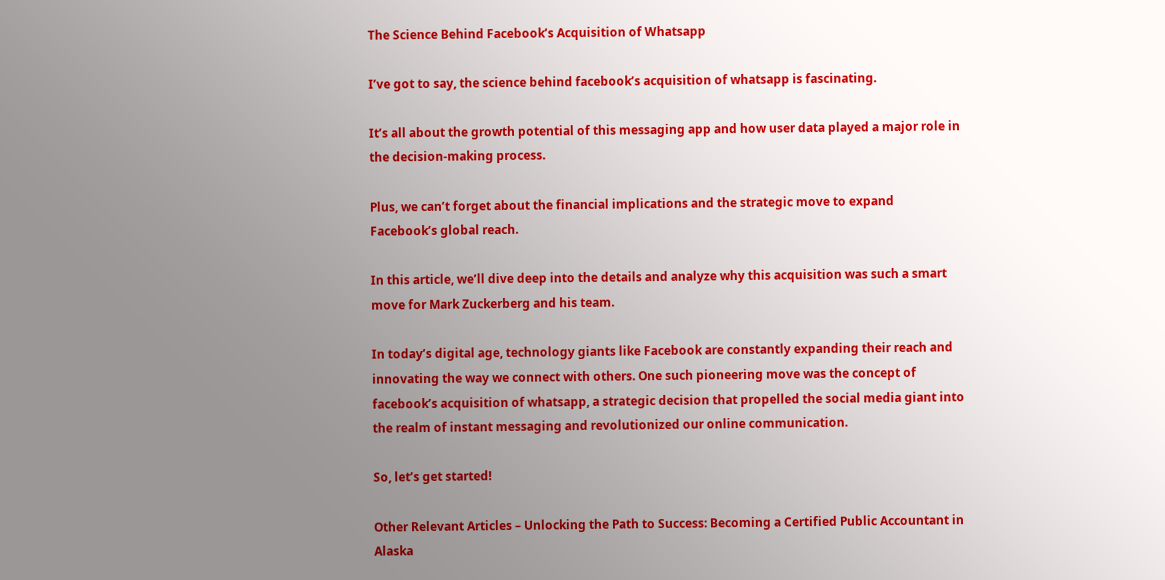The Science Behind Facebook’s Acquisition of Whatsapp

I’ve got to say, the science behind facebook’s acquisition of whatsapp is fascinating.

It’s all about the growth potential of this messaging app and how user data played a major role in the decision-making process.

Plus, we can’t forget about the financial implications and the strategic move to expand Facebook’s global reach.

In this article, we’ll dive deep into the details and analyze why this acquisition was such a smart move for Mark Zuckerberg and his team.

In today’s digital age, technology giants like Facebook are constantly expanding their reach and innovating the way we connect with others. One such pioneering move was the concept of facebook’s acquisition of whatsapp, a strategic decision that propelled the social media giant into the realm of instant messaging and revolutionized our online communication.

So, let’s get started!

Other Relevant Articles – Unlocking the Path to Success: Becoming a Certified Public Accountant in Alaska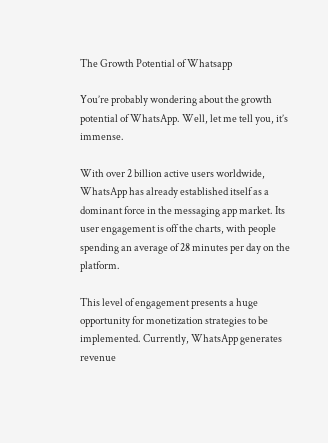The Growth Potential of Whatsapp

You’re probably wondering about the growth potential of WhatsApp. Well, let me tell you, it’s immense.

With over 2 billion active users worldwide, WhatsApp has already established itself as a dominant force in the messaging app market. Its user engagement is off the charts, with people spending an average of 28 minutes per day on the platform.

This level of engagement presents a huge opportunity for monetization strategies to be implemented. Currently, WhatsApp generates revenue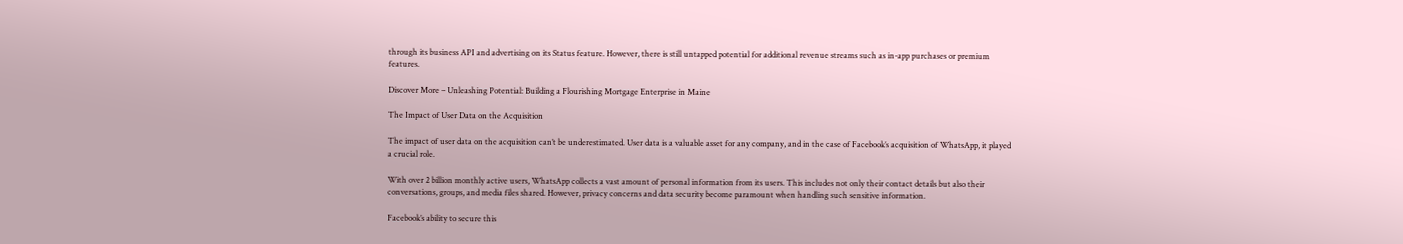through its business API and advertising on its Status feature. However, there is still untapped potential for additional revenue streams such as in-app purchases or premium features.

Discover More – Unleashing Potential: Building a Flourishing Mortgage Enterprise in Maine

The Impact of User Data on the Acquisition

The impact of user data on the acquisition can’t be underestimated. User data is a valuable asset for any company, and in the case of Facebook’s acquisition of WhatsApp, it played a crucial role.

With over 2 billion monthly active users, WhatsApp collects a vast amount of personal information from its users. This includes not only their contact details but also their conversations, groups, and media files shared. However, privacy concerns and data security become paramount when handling such sensitive information.

Facebook’s ability to secure this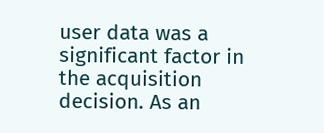user data was a significant factor in the acquisition decision. As an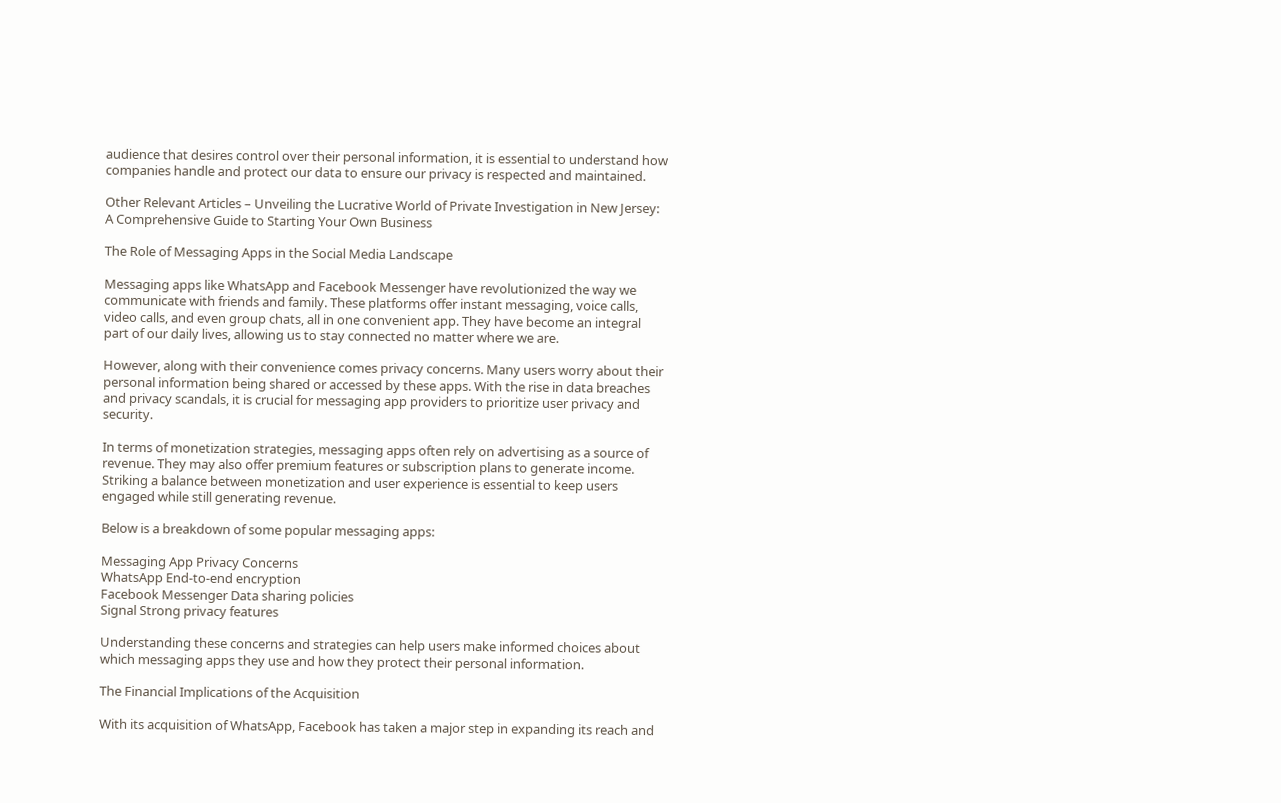audience that desires control over their personal information, it is essential to understand how companies handle and protect our data to ensure our privacy is respected and maintained.

Other Relevant Articles – Unveiling the Lucrative World of Private Investigation in New Jersey: A Comprehensive Guide to Starting Your Own Business

The Role of Messaging Apps in the Social Media Landscape

Messaging apps like WhatsApp and Facebook Messenger have revolutionized the way we communicate with friends and family. These platforms offer instant messaging, voice calls, video calls, and even group chats, all in one convenient app. They have become an integral part of our daily lives, allowing us to stay connected no matter where we are.

However, along with their convenience comes privacy concerns. Many users worry about their personal information being shared or accessed by these apps. With the rise in data breaches and privacy scandals, it is crucial for messaging app providers to prioritize user privacy and security.

In terms of monetization strategies, messaging apps often rely on advertising as a source of revenue. They may also offer premium features or subscription plans to generate income. Striking a balance between monetization and user experience is essential to keep users engaged while still generating revenue.

Below is a breakdown of some popular messaging apps:

Messaging App Privacy Concerns
WhatsApp End-to-end encryption
Facebook Messenger Data sharing policies
Signal Strong privacy features

Understanding these concerns and strategies can help users make informed choices about which messaging apps they use and how they protect their personal information.

The Financial Implications of the Acquisition

With its acquisition of WhatsApp, Facebook has taken a major step in expanding its reach and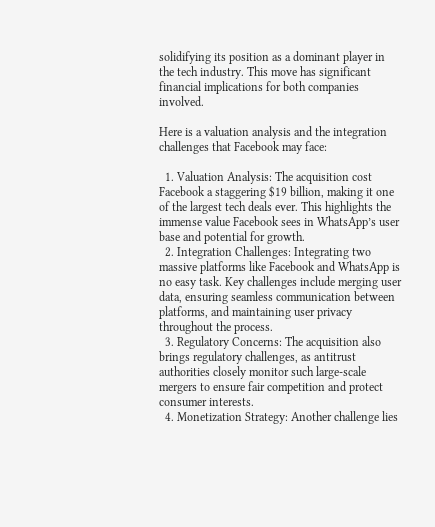solidifying its position as a dominant player in the tech industry. This move has significant financial implications for both companies involved.

Here is a valuation analysis and the integration challenges that Facebook may face:

  1. Valuation Analysis: The acquisition cost Facebook a staggering $19 billion, making it one of the largest tech deals ever. This highlights the immense value Facebook sees in WhatsApp’s user base and potential for growth.
  2. Integration Challenges: Integrating two massive platforms like Facebook and WhatsApp is no easy task. Key challenges include merging user data, ensuring seamless communication between platforms, and maintaining user privacy throughout the process.
  3. Regulatory Concerns: The acquisition also brings regulatory challenges, as antitrust authorities closely monitor such large-scale mergers to ensure fair competition and protect consumer interests.
  4. Monetization Strategy: Another challenge lies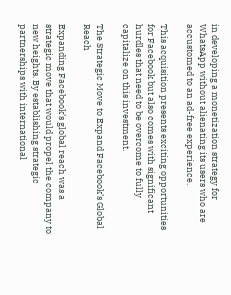in developing a monetization strategy for WhatsApp without alienating its users who are accustomed to an ad-free experience.

This acquisition presents exciting opportunities for Facebook but also comes with significant hurdles that need to be overcome to fully capitalize on this investment.

The Strategic Move to Expand Facebook’s Global Reach

Expanding Facebook’s global reach was a strategic move that would propel the company to new heights. By establishing strategic partnerships with international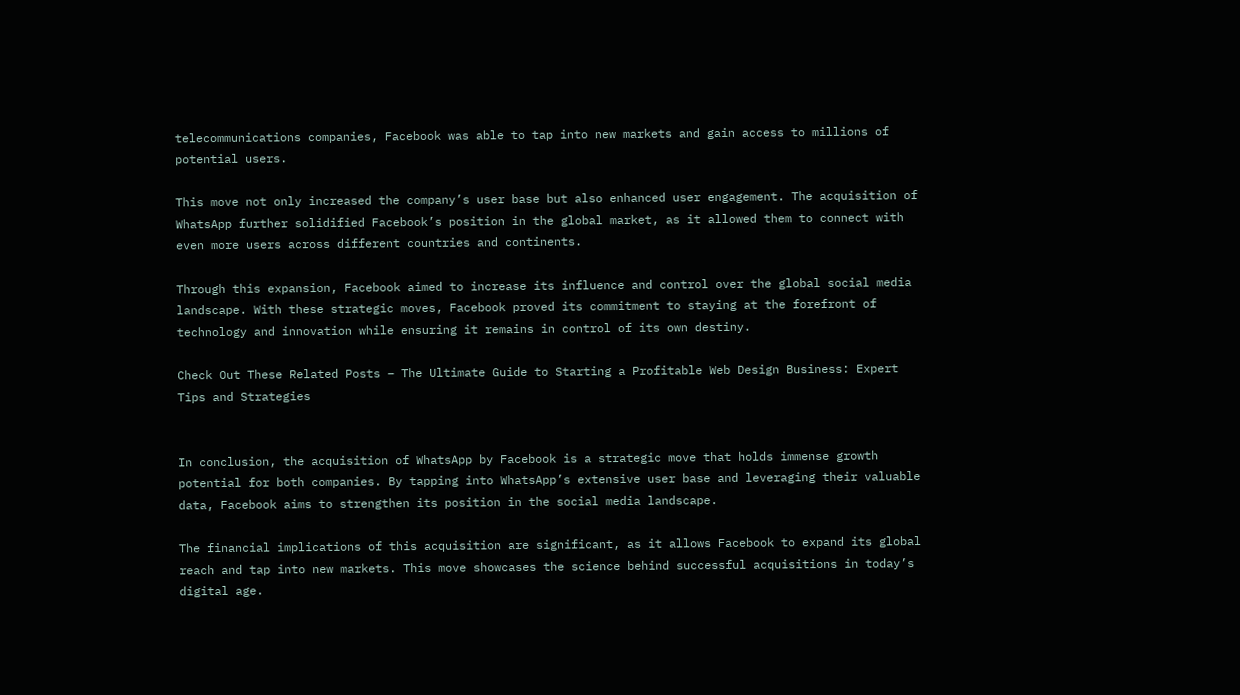telecommunications companies, Facebook was able to tap into new markets and gain access to millions of potential users.

This move not only increased the company’s user base but also enhanced user engagement. The acquisition of WhatsApp further solidified Facebook’s position in the global market, as it allowed them to connect with even more users across different countries and continents.

Through this expansion, Facebook aimed to increase its influence and control over the global social media landscape. With these strategic moves, Facebook proved its commitment to staying at the forefront of technology and innovation while ensuring it remains in control of its own destiny.

Check Out These Related Posts – The Ultimate Guide to Starting a Profitable Web Design Business: Expert Tips and Strategies


In conclusion, the acquisition of WhatsApp by Facebook is a strategic move that holds immense growth potential for both companies. By tapping into WhatsApp’s extensive user base and leveraging their valuable data, Facebook aims to strengthen its position in the social media landscape.

The financial implications of this acquisition are significant, as it allows Facebook to expand its global reach and tap into new markets. This move showcases the science behind successful acquisitions in today’s digital age.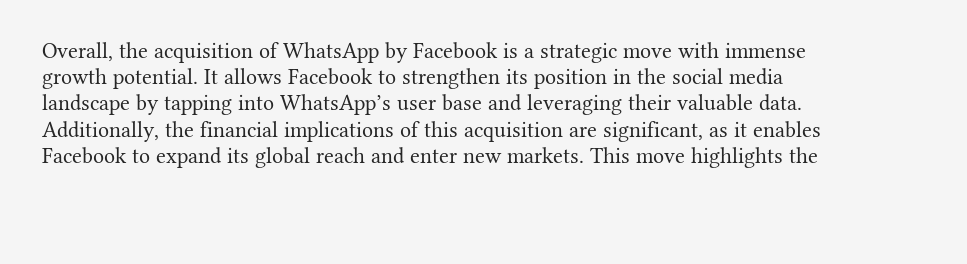Overall, the acquisition of WhatsApp by Facebook is a strategic move with immense growth potential. It allows Facebook to strengthen its position in the social media landscape by tapping into WhatsApp’s user base and leveraging their valuable data. Additionally, the financial implications of this acquisition are significant, as it enables Facebook to expand its global reach and enter new markets. This move highlights the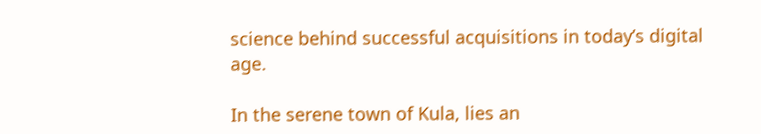science behind successful acquisitions in today’s digital age.

In the serene town of Kula, lies an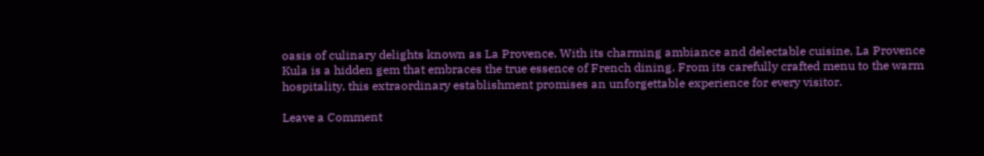oasis of culinary delights known as La Provence. With its charming ambiance and delectable cuisine, La Provence Kula is a hidden gem that embraces the true essence of French dining. From its carefully crafted menu to the warm hospitality, this extraordinary establishment promises an unforgettable experience for every visitor.

Leave a Comment